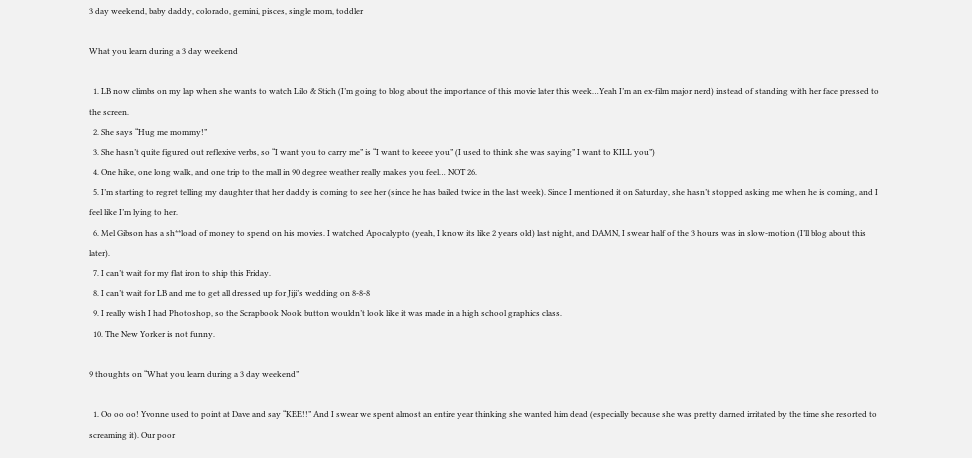3 day weekend, baby daddy, colorado, gemini, pisces, single mom, toddler

What you learn during a 3 day weekend

  1. LB now climbs on my lap when she wants to watch Lilo & Stich (I’m going to blog about the importance of this movie later this week…Yeah I’m an ex-film major nerd) instead of standing with her face pressed to the screen.
  2. She says “Hug me mommy!”
  3. She hasn’t quite figured out reflexive verbs, so “I want you to carry me” is “I want to keeee you” (I used to think she was saying” I want to KILL you”)
  4. One hike, one long walk, and one trip to the mall in 90 degree weather really makes you feel… NOT 26.
  5. I’m starting to regret telling my daughter that her daddy is coming to see her (since he has bailed twice in the last week). Since I mentioned it on Saturday, she hasn’t stopped asking me when he is coming, and I feel like I’m lying to her.
  6. Mel Gibson has a sh**load of money to spend on his movies. I watched Apocalypto (yeah, I know its like 2 years old) last night, and DAMN, I swear half of the 3 hours was in slow-motion (I’ll blog about this later).
  7. I can’t wait for my flat iron to ship this Friday.
  8. I can’t wait for LB and me to get all dressed up for Jiji’s wedding on 8-8-8
  9. I really wish I had Photoshop, so the Scrapbook Nook button wouldn’t look like it was made in a high school graphics class.
  10. The New Yorker is not funny.

9 thoughts on “What you learn during a 3 day weekend”

  1. Oo oo oo! Yvonne used to point at Dave and say “KEE!!” And I swear we spent almost an entire year thinking she wanted him dead (especially because she was pretty darned irritated by the time she resorted to screaming it). Our poor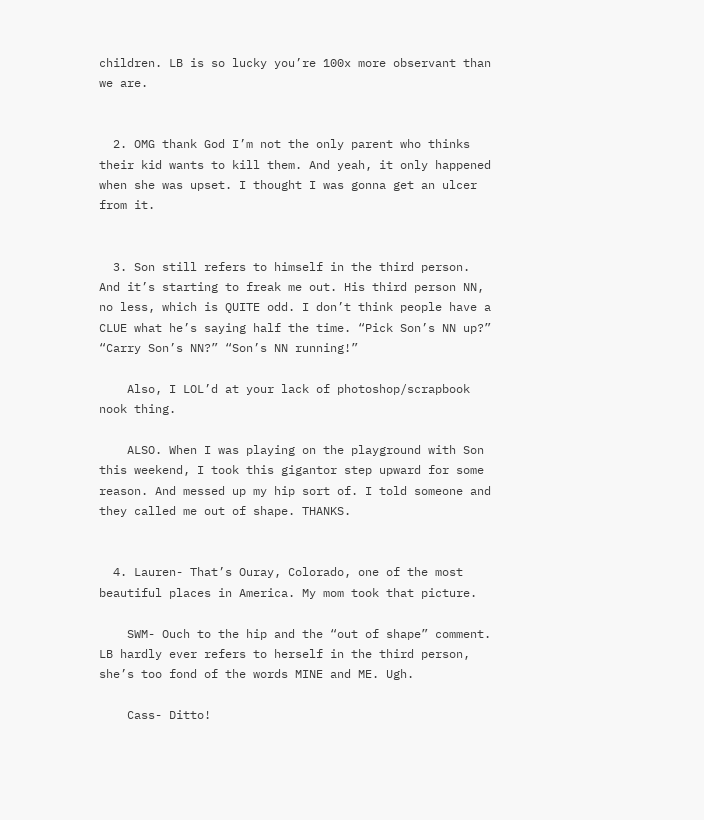children. LB is so lucky you’re 100x more observant than we are.


  2. OMG thank God I’m not the only parent who thinks their kid wants to kill them. And yeah, it only happened when she was upset. I thought I was gonna get an ulcer from it.


  3. Son still refers to himself in the third person. And it’s starting to freak me out. His third person NN, no less, which is QUITE odd. I don’t think people have a CLUE what he’s saying half the time. “Pick Son’s NN up?” “Carry Son’s NN?” “Son’s NN running!”

    Also, I LOL’d at your lack of photoshop/scrapbook nook thing.

    ALSO. When I was playing on the playground with Son this weekend, I took this gigantor step upward for some reason. And messed up my hip sort of. I told someone and they called me out of shape. THANKS.


  4. Lauren- That’s Ouray, Colorado, one of the most beautiful places in America. My mom took that picture.

    SWM- Ouch to the hip and the “out of shape” comment. LB hardly ever refers to herself in the third person, she’s too fond of the words MINE and ME. Ugh.

    Cass- Ditto!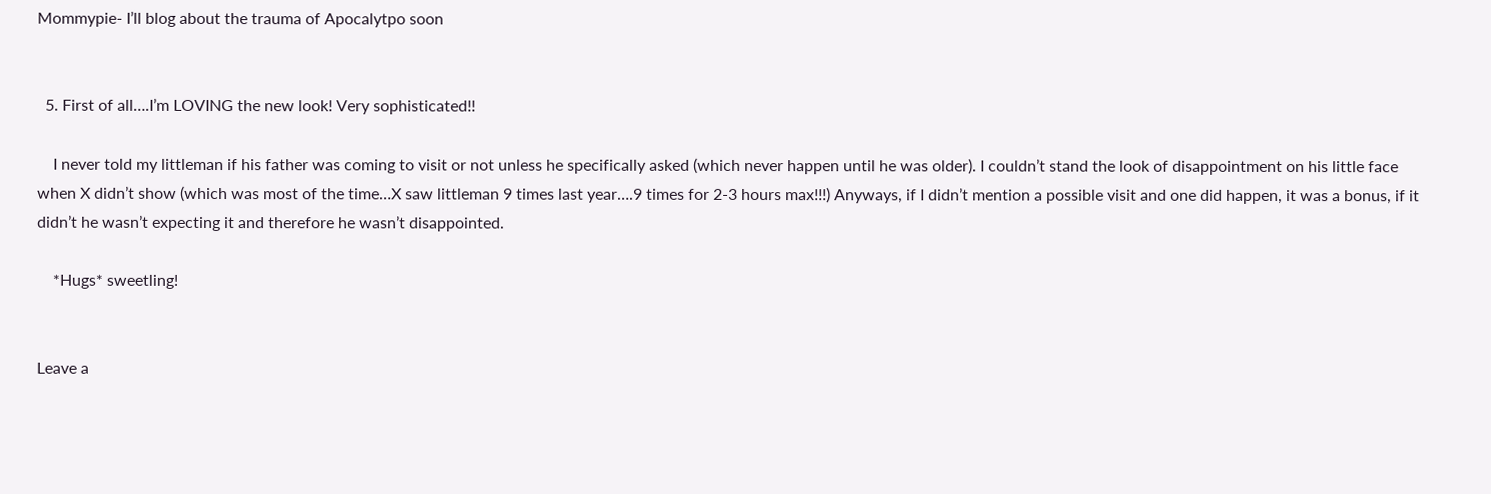Mommypie- I’ll blog about the trauma of Apocalytpo soon


  5. First of all….I’m LOVING the new look! Very sophisticated!!

    I never told my littleman if his father was coming to visit or not unless he specifically asked (which never happen until he was older). I couldn’t stand the look of disappointment on his little face when X didn’t show (which was most of the time…X saw littleman 9 times last year….9 times for 2-3 hours max!!!) Anyways, if I didn’t mention a possible visit and one did happen, it was a bonus, if it didn’t he wasn’t expecting it and therefore he wasn’t disappointed.

    *Hugs* sweetling!


Leave a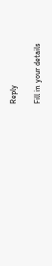Reply

Fill in your details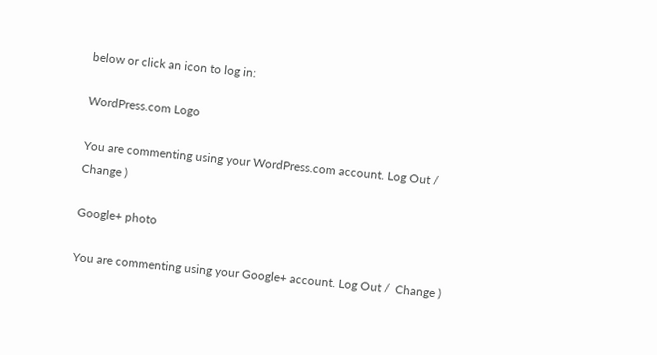below or click an icon to log in:

WordPress.com Logo

You are commenting using your WordPress.com account. Log Out /  Change )

Google+ photo

You are commenting using your Google+ account. Log Out /  Change )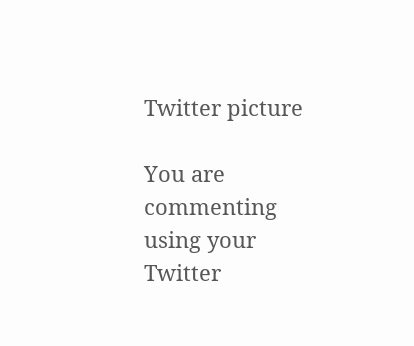Twitter picture

You are commenting using your Twitter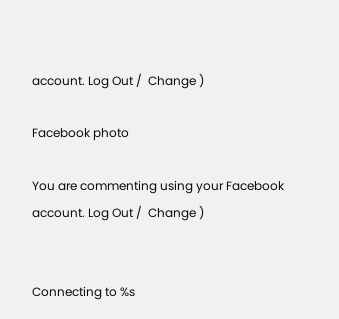account. Log Out /  Change )

Facebook photo

You are commenting using your Facebook account. Log Out /  Change )


Connecting to %s